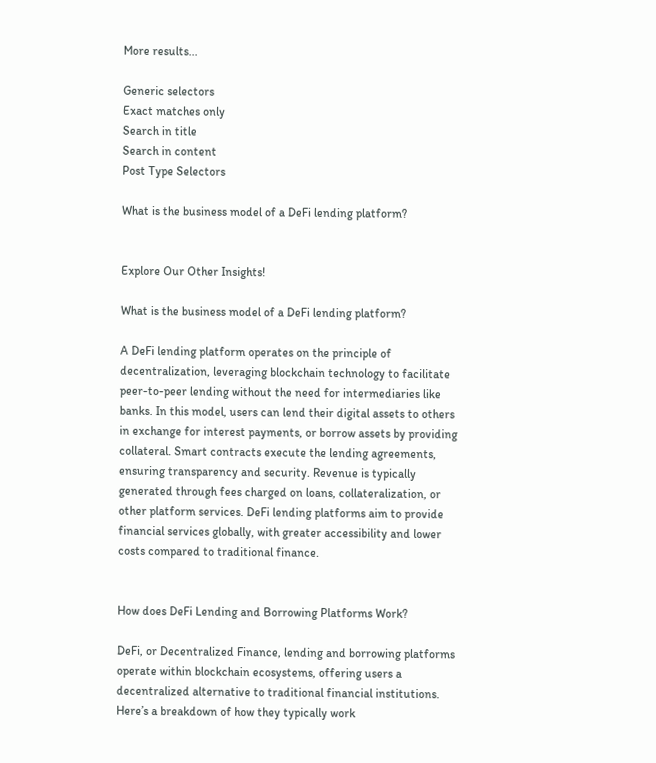More results...

Generic selectors
Exact matches only
Search in title
Search in content
Post Type Selectors

What is the business model of a DeFi lending platform?


Explore Our Other Insights!

What is the business model of a DeFi lending platform?

A DeFi lending platform operates on the principle of decentralization, leveraging blockchain technology to facilitate peer-to-peer lending without the need for intermediaries like banks. In this model, users can lend their digital assets to others in exchange for interest payments, or borrow assets by providing collateral. Smart contracts execute the lending agreements, ensuring transparency and security. Revenue is typically generated through fees charged on loans, collateralization, or other platform services. DeFi lending platforms aim to provide financial services globally, with greater accessibility and lower costs compared to traditional finance.


How does DeFi Lending and Borrowing Platforms Work?

DeFi, or Decentralized Finance, lending and borrowing platforms operate within blockchain ecosystems, offering users a decentralized alternative to traditional financial institutions. Here’s a breakdown of how they typically work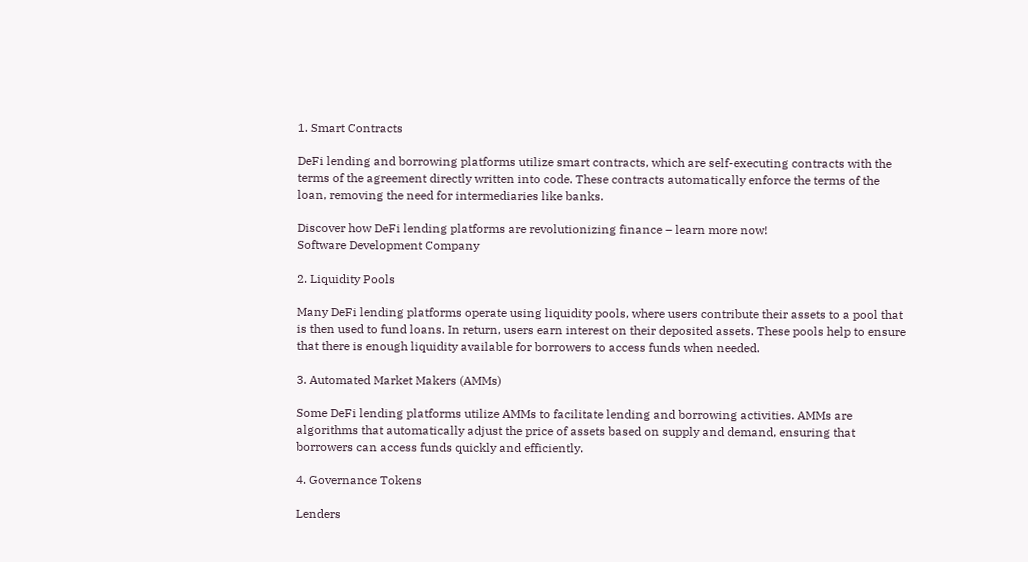1. Smart Contracts

DeFi lending and borrowing platforms utilize smart contracts, which are self-executing contracts with the terms of the agreement directly written into code. These contracts automatically enforce the terms of the loan, removing the need for intermediaries like banks.

Discover how DeFi lending platforms are revolutionizing finance – learn more now!
Software Development Company

2. Liquidity Pools

Many DeFi lending platforms operate using liquidity pools, where users contribute their assets to a pool that is then used to fund loans. In return, users earn interest on their deposited assets. These pools help to ensure that there is enough liquidity available for borrowers to access funds when needed.

3. Automated Market Makers (AMMs)

Some DeFi lending platforms utilize AMMs to facilitate lending and borrowing activities. AMMs are algorithms that automatically adjust the price of assets based on supply and demand, ensuring that borrowers can access funds quickly and efficiently.

4. Governance Tokens

Lenders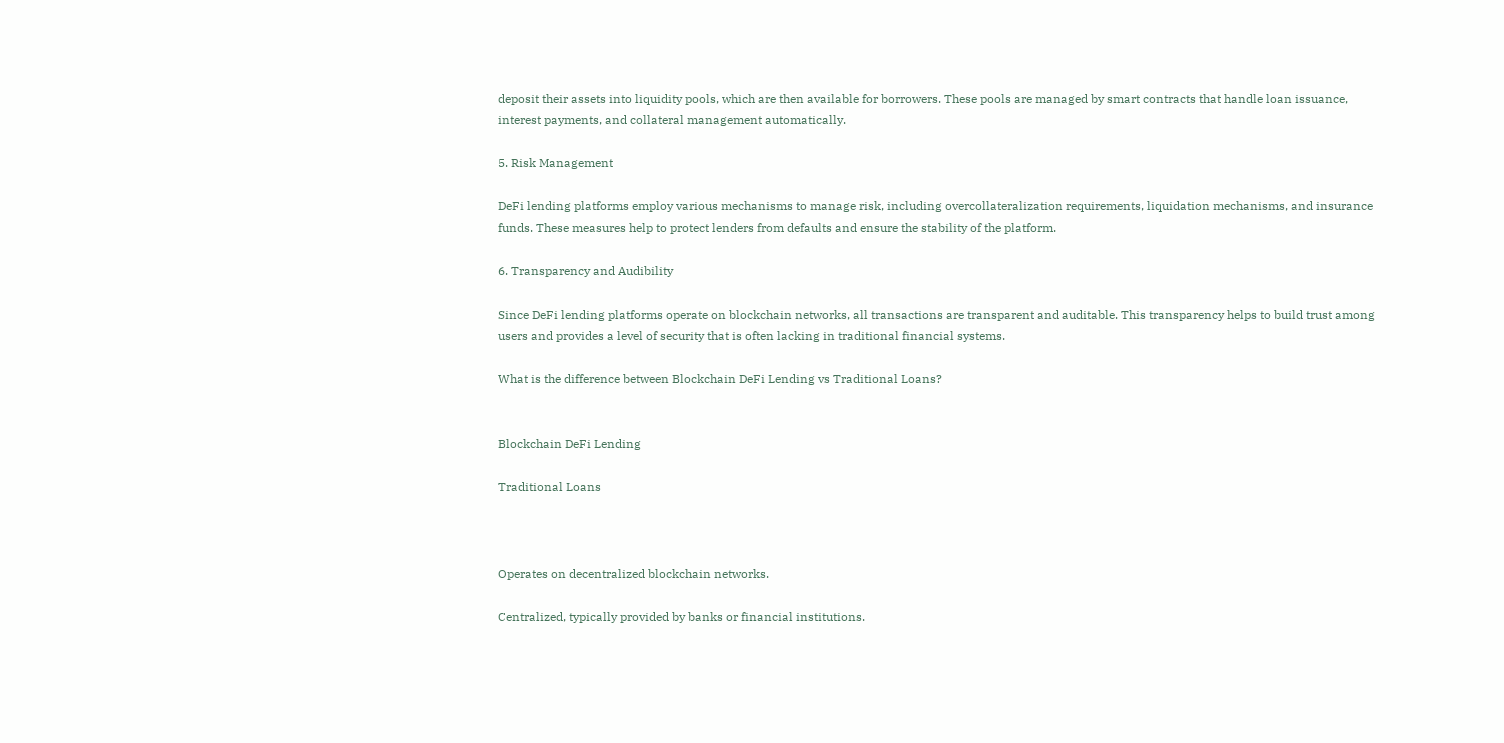deposit their assets into liquidity pools, which are then available for borrowers. These pools are managed by smart contracts that handle loan issuance, interest payments, and collateral management automatically.

5. Risk Management

DeFi lending platforms employ various mechanisms to manage risk, including overcollateralization requirements, liquidation mechanisms, and insurance funds. These measures help to protect lenders from defaults and ensure the stability of the platform.

6. Transparency and Audibility

Since DeFi lending platforms operate on blockchain networks, all transactions are transparent and auditable. This transparency helps to build trust among users and provides a level of security that is often lacking in traditional financial systems.

What is the difference between Blockchain DeFi Lending vs Traditional Loans?


Blockchain DeFi Lending

Traditional Loans



Operates on decentralized blockchain networks.

Centralized, typically provided by banks or financial institutions.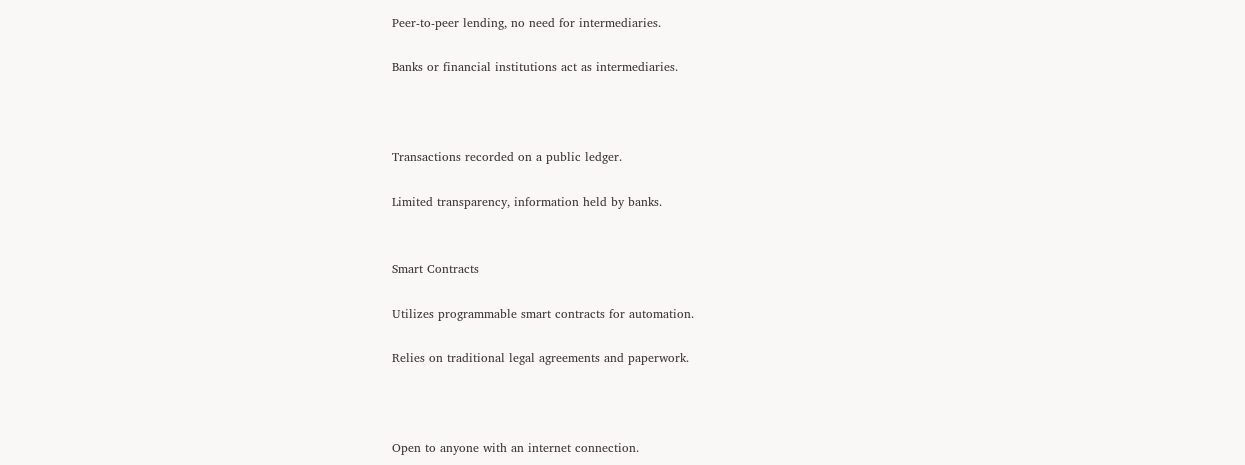Peer-to-peer lending, no need for intermediaries.

Banks or financial institutions act as intermediaries.



Transactions recorded on a public ledger.

Limited transparency, information held by banks.


Smart Contracts

Utilizes programmable smart contracts for automation.

Relies on traditional legal agreements and paperwork.



Open to anyone with an internet connection.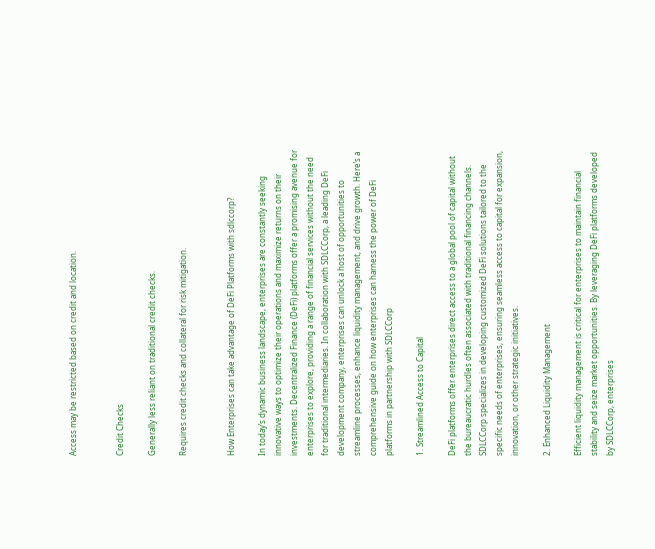Access may be restricted based on credit and location.


Credit Checks

Generally less reliant on traditional credit checks.

Requires credit checks and collateral for risk mitigation.


How Enterprises can take advantage of DeFi Platforms with sdlccorp?

In today’s dynamic business landscape, enterprises are constantly seeking innovative ways to optimize their operations and maximize returns on their investments. Decentralized Finance (DeFi) platforms offer a promising avenue for enterprises to explore, providing a range of financial services without the need for traditional intermediaries. In collaboration with SDLCCorp, a leading DeFi development company, enterprises can unlock a host of opportunities to streamline processes, enhance liquidity management, and drive growth. Here’s a comprehensive guide on how enterprises can harness the power of DeFi platforms in partnership with SDLCCorp

1. Streamlined Access to Capital

DeFi platforms offer enterprises direct access to a global pool of capital without the bureaucratic hurdles often associated with traditional financing channels. SDLCCorp specializes in developing customized DeFi solutions tailored to the specific needs of enterprises, ensuring seamless access to capital for expansion, innovation, or other strategic initiatives.

2. Enhanced Liquidity Management

Efficient liquidity management is critical for enterprises to maintain financial stability and seize market opportunities. By leveraging DeFi platforms developed by SDLCCorp, enterprises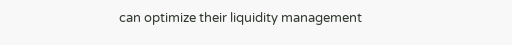can optimize their liquidity management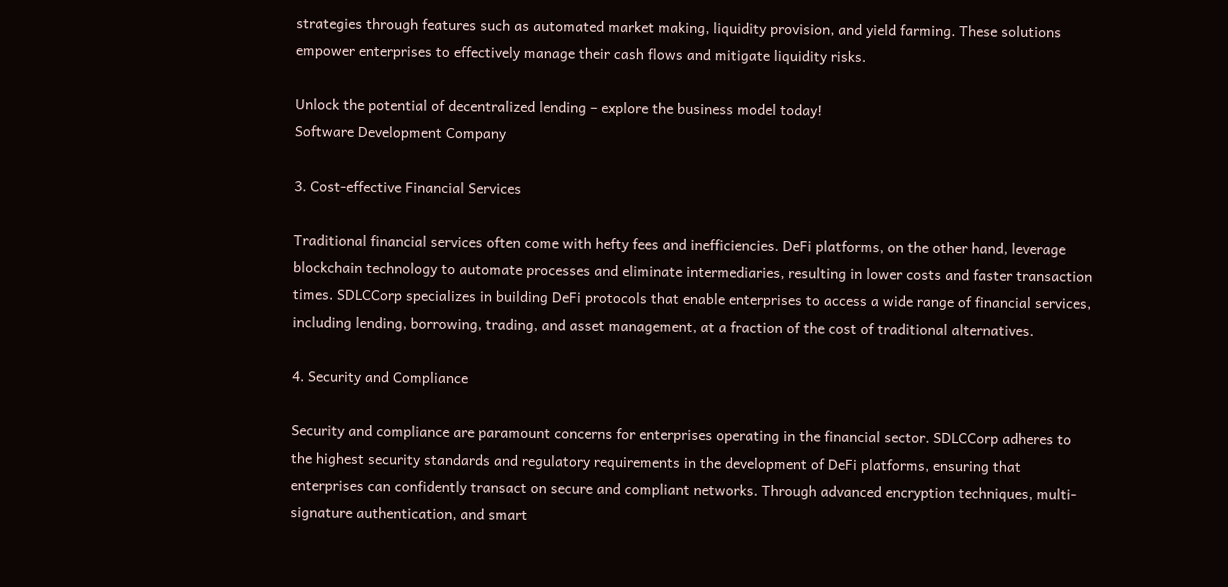strategies through features such as automated market making, liquidity provision, and yield farming. These solutions empower enterprises to effectively manage their cash flows and mitigate liquidity risks.

Unlock the potential of decentralized lending – explore the business model today!
Software Development Company

3. Cost-effective Financial Services

Traditional financial services often come with hefty fees and inefficiencies. DeFi platforms, on the other hand, leverage blockchain technology to automate processes and eliminate intermediaries, resulting in lower costs and faster transaction times. SDLCCorp specializes in building DeFi protocols that enable enterprises to access a wide range of financial services, including lending, borrowing, trading, and asset management, at a fraction of the cost of traditional alternatives.

4. Security and Compliance

Security and compliance are paramount concerns for enterprises operating in the financial sector. SDLCCorp adheres to the highest security standards and regulatory requirements in the development of DeFi platforms, ensuring that enterprises can confidently transact on secure and compliant networks. Through advanced encryption techniques, multi-signature authentication, and smart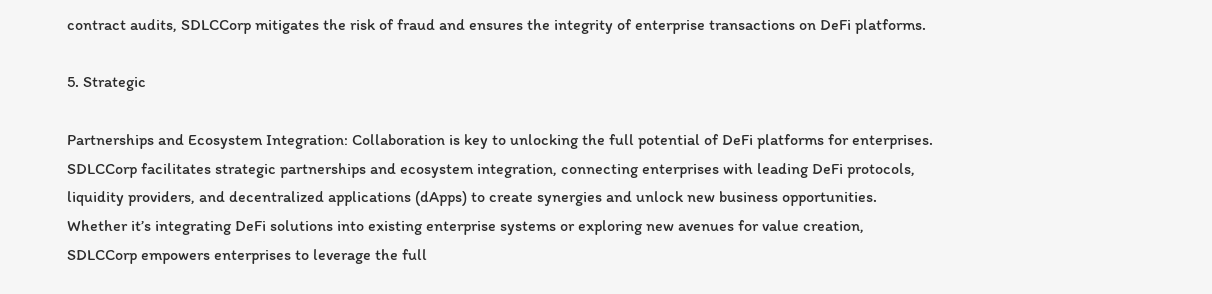contract audits, SDLCCorp mitigates the risk of fraud and ensures the integrity of enterprise transactions on DeFi platforms.

5. Strategic

Partnerships and Ecosystem Integration: Collaboration is key to unlocking the full potential of DeFi platforms for enterprises. SDLCCorp facilitates strategic partnerships and ecosystem integration, connecting enterprises with leading DeFi protocols, liquidity providers, and decentralized applications (dApps) to create synergies and unlock new business opportunities. Whether it’s integrating DeFi solutions into existing enterprise systems or exploring new avenues for value creation, SDLCCorp empowers enterprises to leverage the full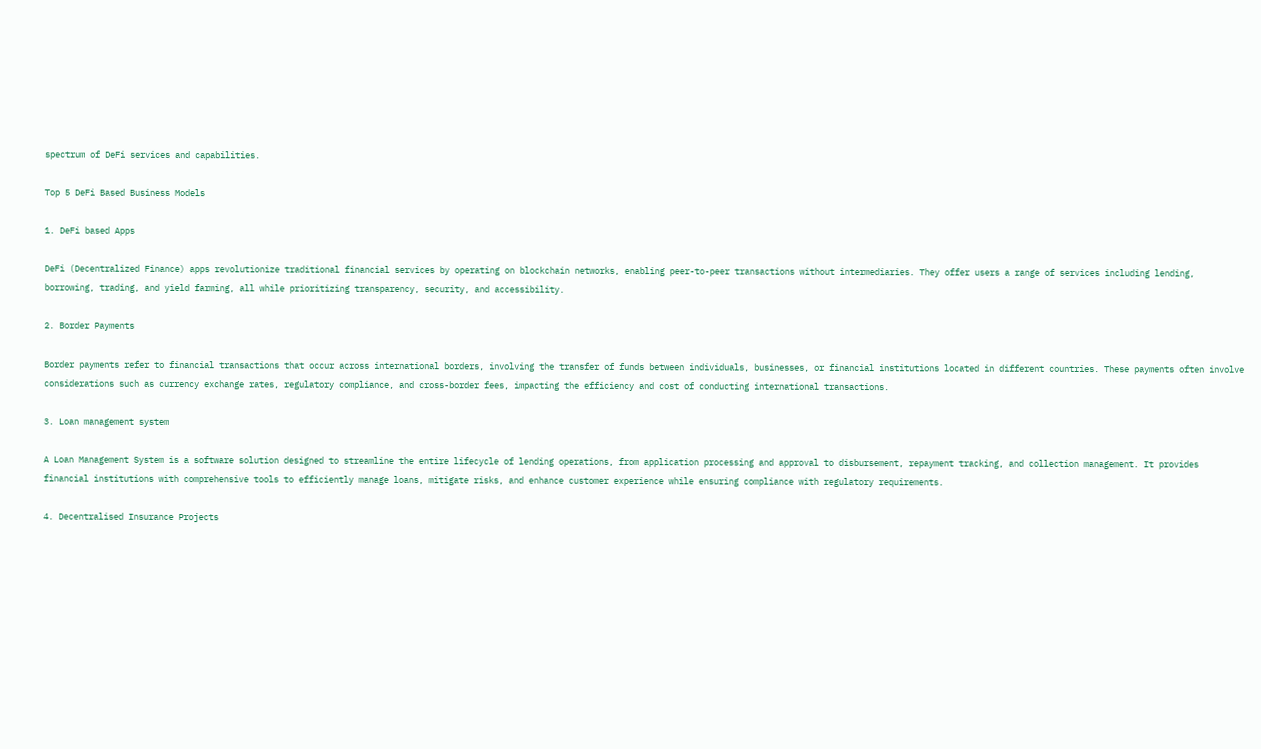spectrum of DeFi services and capabilities.

Top 5 DeFi Based Business Models

1. DeFi based Apps

DeFi (Decentralized Finance) apps revolutionize traditional financial services by operating on blockchain networks, enabling peer-to-peer transactions without intermediaries. They offer users a range of services including lending, borrowing, trading, and yield farming, all while prioritizing transparency, security, and accessibility.

2. Border Payments

Border payments refer to financial transactions that occur across international borders, involving the transfer of funds between individuals, businesses, or financial institutions located in different countries. These payments often involve considerations such as currency exchange rates, regulatory compliance, and cross-border fees, impacting the efficiency and cost of conducting international transactions.

3. Loan management system

A Loan Management System is a software solution designed to streamline the entire lifecycle of lending operations, from application processing and approval to disbursement, repayment tracking, and collection management. It provides financial institutions with comprehensive tools to efficiently manage loans, mitigate risks, and enhance customer experience while ensuring compliance with regulatory requirements.

4. Decentralised Insurance Projects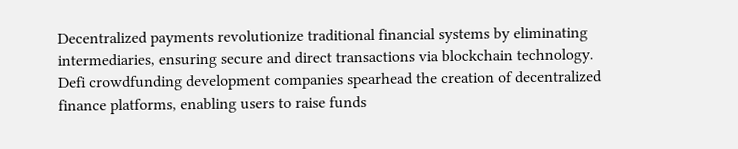Decentralized payments revolutionize traditional financial systems by eliminating intermediaries, ensuring secure and direct transactions via blockchain technology. Defi crowdfunding development companies spearhead the creation of decentralized finance platforms, enabling users to raise funds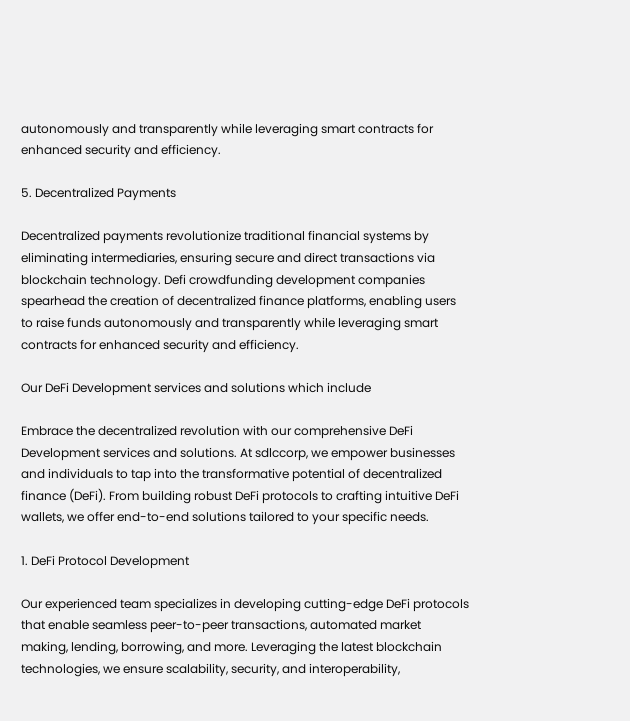autonomously and transparently while leveraging smart contracts for enhanced security and efficiency.

5. Decentralized Payments

Decentralized payments revolutionize traditional financial systems by eliminating intermediaries, ensuring secure and direct transactions via blockchain technology. Defi crowdfunding development companies spearhead the creation of decentralized finance platforms, enabling users to raise funds autonomously and transparently while leveraging smart contracts for enhanced security and efficiency.

Our DeFi Development services and solutions which include

Embrace the decentralized revolution with our comprehensive DeFi Development services and solutions. At sdlccorp, we empower businesses and individuals to tap into the transformative potential of decentralized finance (DeFi). From building robust DeFi protocols to crafting intuitive DeFi wallets, we offer end-to-end solutions tailored to your specific needs.

1. DeFi Protocol Development

Our experienced team specializes in developing cutting-edge DeFi protocols that enable seamless peer-to-peer transactions, automated market making, lending, borrowing, and more. Leveraging the latest blockchain technologies, we ensure scalability, security, and interoperability,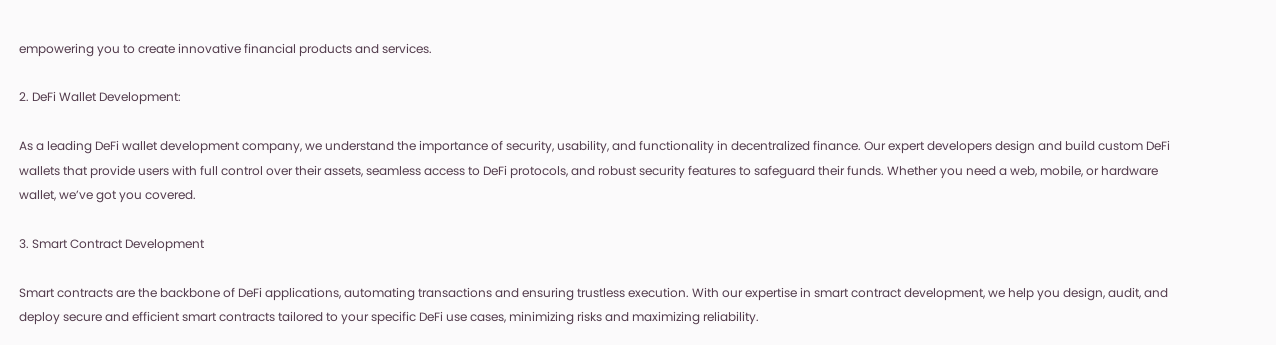empowering you to create innovative financial products and services.

2. DeFi Wallet Development:

As a leading DeFi wallet development company, we understand the importance of security, usability, and functionality in decentralized finance. Our expert developers design and build custom DeFi wallets that provide users with full control over their assets, seamless access to DeFi protocols, and robust security features to safeguard their funds. Whether you need a web, mobile, or hardware wallet, we’ve got you covered.

3. Smart Contract Development

Smart contracts are the backbone of DeFi applications, automating transactions and ensuring trustless execution. With our expertise in smart contract development, we help you design, audit, and deploy secure and efficient smart contracts tailored to your specific DeFi use cases, minimizing risks and maximizing reliability.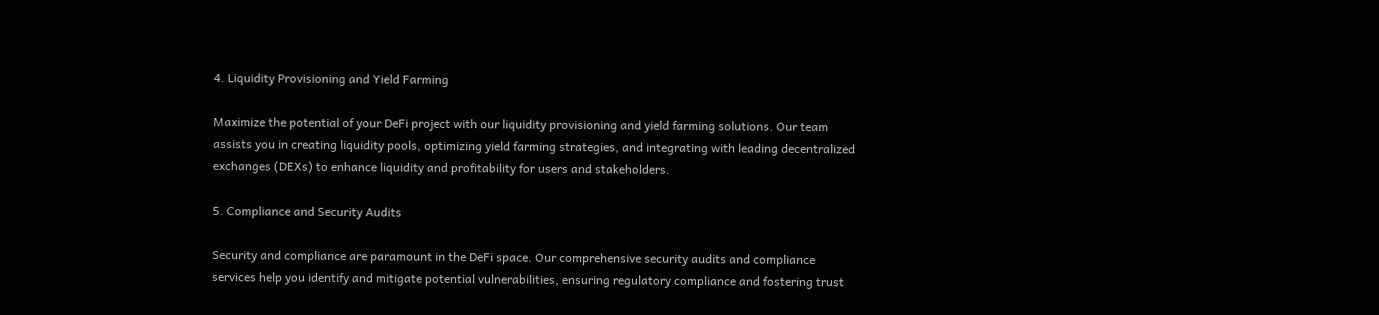4. Liquidity Provisioning and Yield Farming

Maximize the potential of your DeFi project with our liquidity provisioning and yield farming solutions. Our team assists you in creating liquidity pools, optimizing yield farming strategies, and integrating with leading decentralized exchanges (DEXs) to enhance liquidity and profitability for users and stakeholders.

5. Compliance and Security Audits

Security and compliance are paramount in the DeFi space. Our comprehensive security audits and compliance services help you identify and mitigate potential vulnerabilities, ensuring regulatory compliance and fostering trust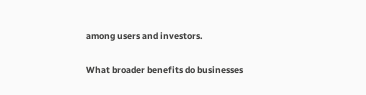among users and investors.

What broader benefits do businesses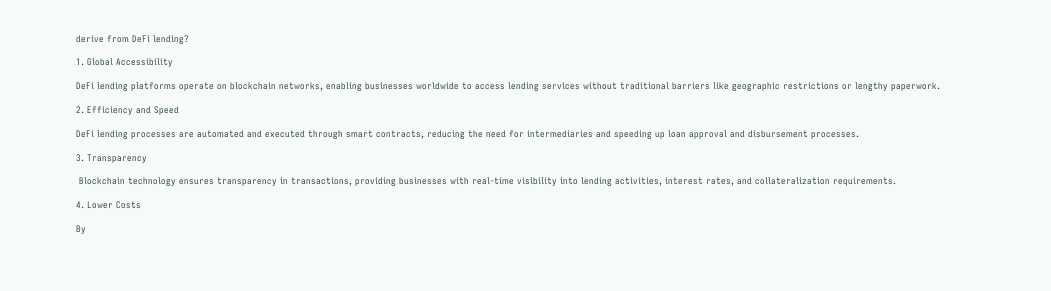derive from DeFi lending?

1. Global Accessibility

DeFi lending platforms operate on blockchain networks, enabling businesses worldwide to access lending services without traditional barriers like geographic restrictions or lengthy paperwork.

2. Efficiency and Speed

DeFi lending processes are automated and executed through smart contracts, reducing the need for intermediaries and speeding up loan approval and disbursement processes.

3. Transparency

 Blockchain technology ensures transparency in transactions, providing businesses with real-time visibility into lending activities, interest rates, and collateralization requirements.

4. Lower Costs

By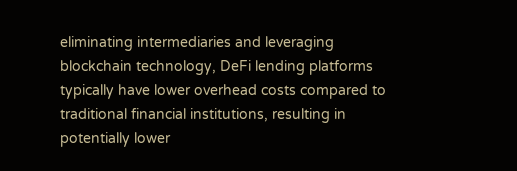eliminating intermediaries and leveraging blockchain technology, DeFi lending platforms typically have lower overhead costs compared to traditional financial institutions, resulting in potentially lower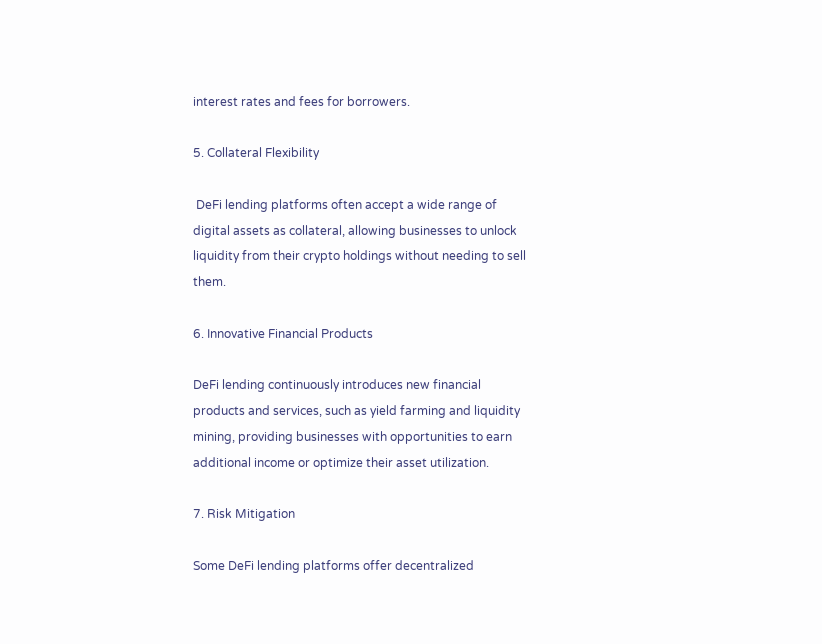interest rates and fees for borrowers.

5. Collateral Flexibility

 DeFi lending platforms often accept a wide range of digital assets as collateral, allowing businesses to unlock liquidity from their crypto holdings without needing to sell them.

6. Innovative Financial Products

DeFi lending continuously introduces new financial products and services, such as yield farming and liquidity mining, providing businesses with opportunities to earn additional income or optimize their asset utilization.

7. Risk Mitigation

Some DeFi lending platforms offer decentralized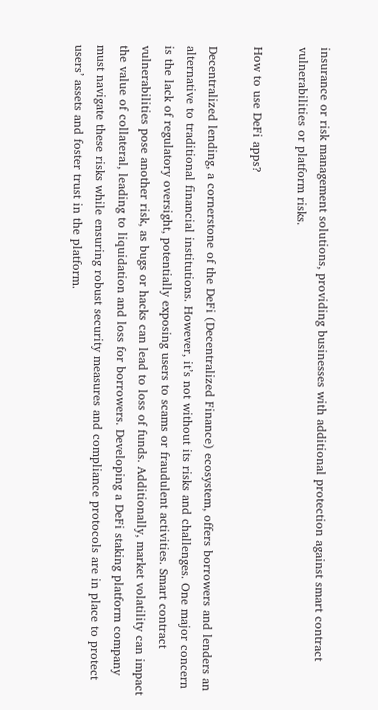insurance or risk management solutions, providing businesses with additional protection against smart contract vulnerabilities or platform risks.

How to use DeFi apps?

Decentralized lending, a cornerstone of the DeFi (Decentralized Finance) ecosystem, offers borrowers and lenders an alternative to traditional financial institutions. However, it’s not without its risks and challenges. One major concern is the lack of regulatory oversight, potentially exposing users to scams or fraudulent activities. Smart contract vulnerabilities pose another risk, as bugs or hacks can lead to loss of funds. Additionally, market volatility can impact the value of collateral, leading to liquidation and loss for borrowers. Developing a DeFi staking platform company must navigate these risks while ensuring robust security measures and compliance protocols are in place to protect users’ assets and foster trust in the platform.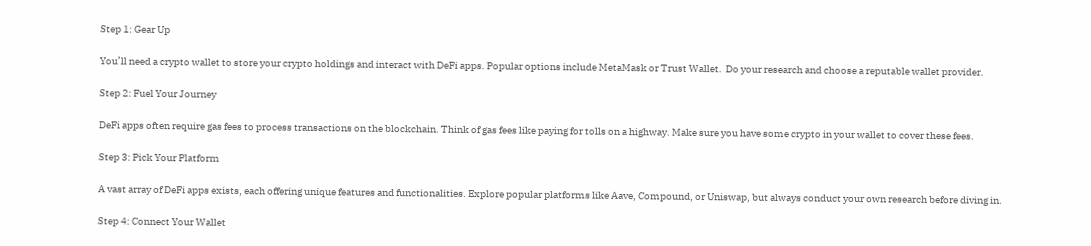Step 1: Gear Up

You’ll need a crypto wallet to store your crypto holdings and interact with DeFi apps. Popular options include MetaMask or Trust Wallet.  Do your research and choose a reputable wallet provider.

Step 2: Fuel Your Journey

DeFi apps often require gas fees to process transactions on the blockchain. Think of gas fees like paying for tolls on a highway. Make sure you have some crypto in your wallet to cover these fees.

Step 3: Pick Your Platform

A vast array of DeFi apps exists, each offering unique features and functionalities. Explore popular platforms like Aave, Compound, or Uniswap, but always conduct your own research before diving in.

Step 4: Connect Your Wallet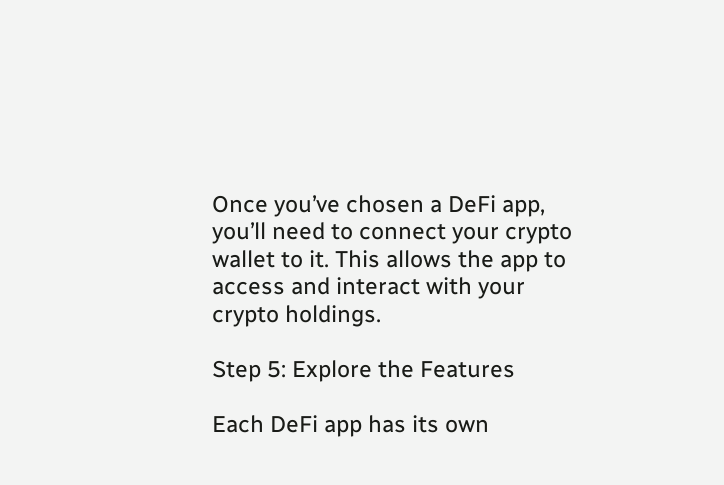Once you’ve chosen a DeFi app, you’ll need to connect your crypto wallet to it. This allows the app to access and interact with your crypto holdings.

Step 5: Explore the Features

Each DeFi app has its own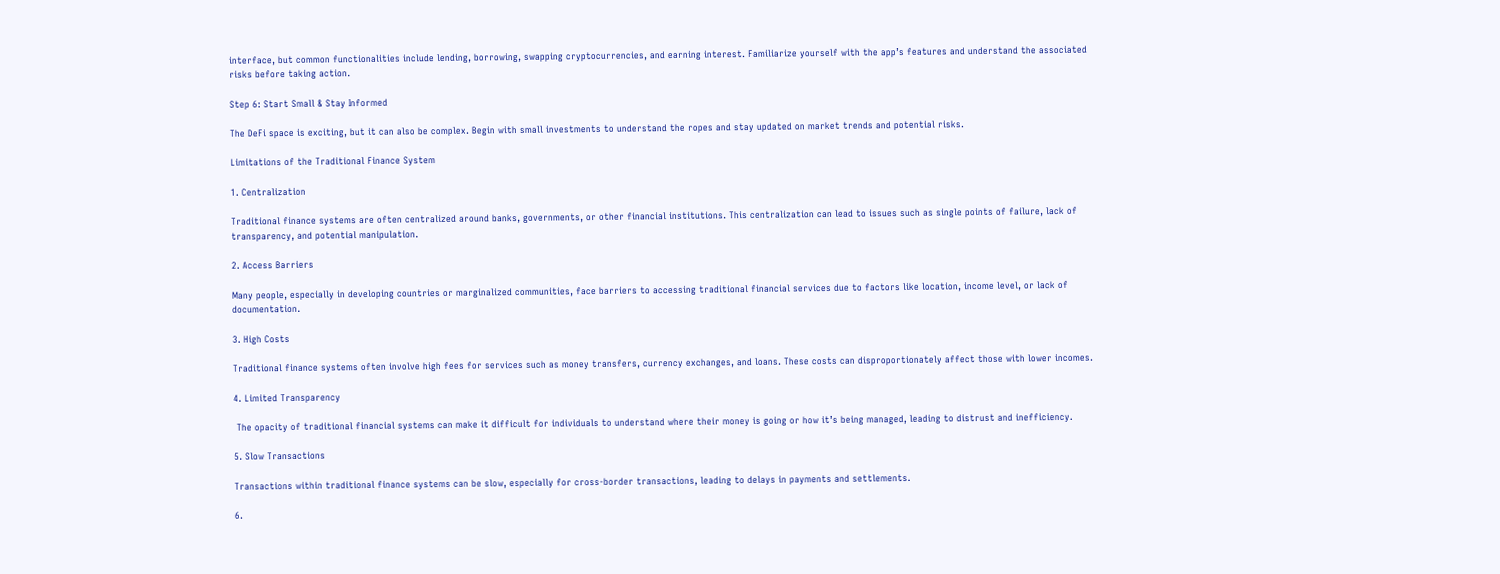interface, but common functionalities include lending, borrowing, swapping cryptocurrencies, and earning interest. Familiarize yourself with the app’s features and understand the associated risks before taking action.

Step 6: Start Small & Stay Informed

The DeFi space is exciting, but it can also be complex. Begin with small investments to understand the ropes and stay updated on market trends and potential risks.

Limitations of the Traditional Finance System

1. Centralization

Traditional finance systems are often centralized around banks, governments, or other financial institutions. This centralization can lead to issues such as single points of failure, lack of transparency, and potential manipulation.

2. Access Barriers

Many people, especially in developing countries or marginalized communities, face barriers to accessing traditional financial services due to factors like location, income level, or lack of documentation.

3. High Costs

Traditional finance systems often involve high fees for services such as money transfers, currency exchanges, and loans. These costs can disproportionately affect those with lower incomes.

4. Limited Transparency

 The opacity of traditional financial systems can make it difficult for individuals to understand where their money is going or how it’s being managed, leading to distrust and inefficiency.

5. Slow Transactions

Transactions within traditional finance systems can be slow, especially for cross-border transactions, leading to delays in payments and settlements.

6.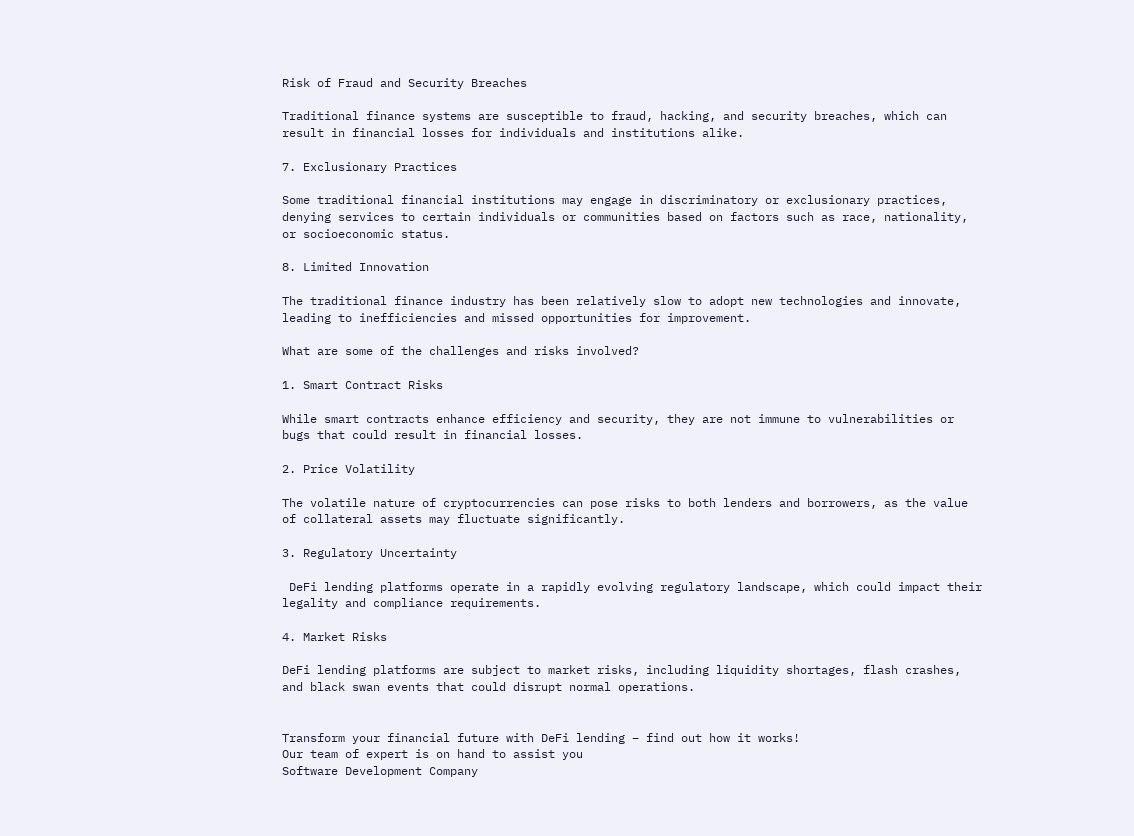Risk of Fraud and Security Breaches

Traditional finance systems are susceptible to fraud, hacking, and security breaches, which can result in financial losses for individuals and institutions alike.

7. Exclusionary Practices

Some traditional financial institutions may engage in discriminatory or exclusionary practices, denying services to certain individuals or communities based on factors such as race, nationality, or socioeconomic status.

8. Limited Innovation

The traditional finance industry has been relatively slow to adopt new technologies and innovate, leading to inefficiencies and missed opportunities for improvement.

What are some of the challenges and risks involved?

1. Smart Contract Risks

While smart contracts enhance efficiency and security, they are not immune to vulnerabilities or bugs that could result in financial losses.

2. Price Volatility

The volatile nature of cryptocurrencies can pose risks to both lenders and borrowers, as the value of collateral assets may fluctuate significantly.

3. Regulatory Uncertainty

 DeFi lending platforms operate in a rapidly evolving regulatory landscape, which could impact their legality and compliance requirements.

4. Market Risks

DeFi lending platforms are subject to market risks, including liquidity shortages, flash crashes, and black swan events that could disrupt normal operations.


Transform your financial future with DeFi lending – find out how it works!
Our team of expert is on hand to assist you
Software Development Company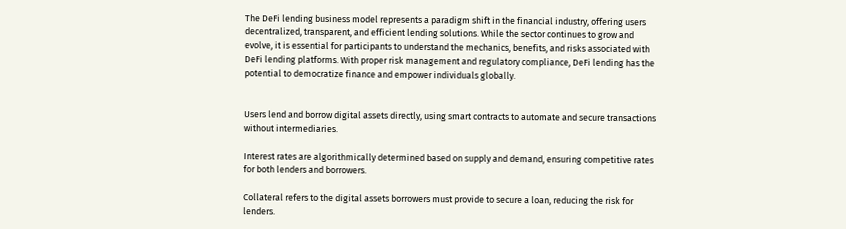The DeFi lending business model represents a paradigm shift in the financial industry, offering users decentralized, transparent, and efficient lending solutions. While the sector continues to grow and evolve, it is essential for participants to understand the mechanics, benefits, and risks associated with DeFi lending platforms. With proper risk management and regulatory compliance, DeFi lending has the potential to democratize finance and empower individuals globally.


Users lend and borrow digital assets directly, using smart contracts to automate and secure transactions without intermediaries.

Interest rates are algorithmically determined based on supply and demand, ensuring competitive rates for both lenders and borrowers.

Collateral refers to the digital assets borrowers must provide to secure a loan, reducing the risk for lenders.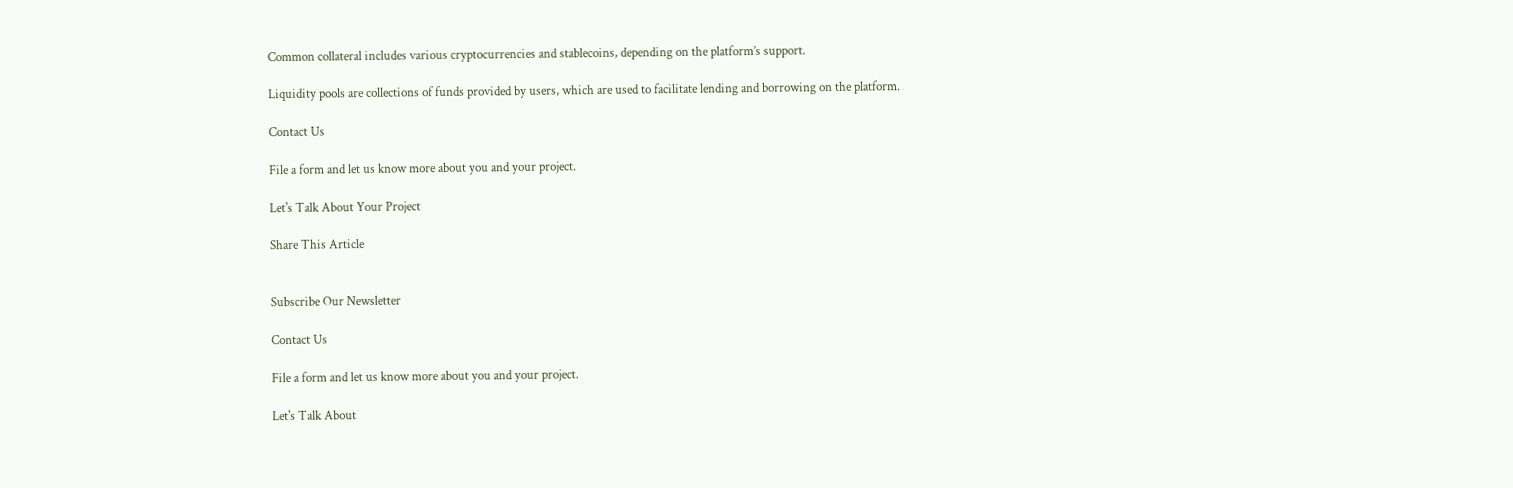Common collateral includes various cryptocurrencies and stablecoins, depending on the platform’s support.

Liquidity pools are collections of funds provided by users, which are used to facilitate lending and borrowing on the platform.

Contact Us

File a form and let us know more about you and your project.

Let's Talk About Your Project

Share This Article


Subscribe Our Newsletter

Contact Us

File a form and let us know more about you and your project.

Let's Talk About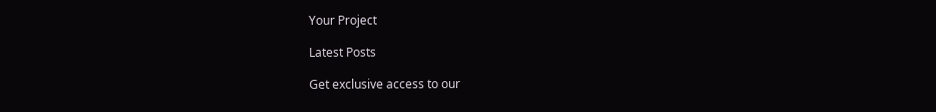Your Project

Latest Posts

Get exclusive access to our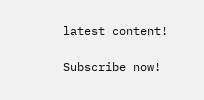latest content!

Subscribe now!